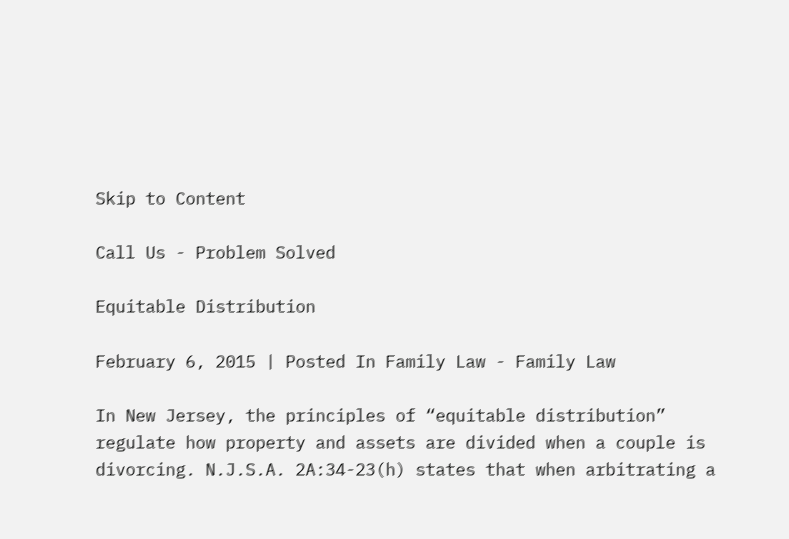Skip to Content

Call Us - Problem Solved

Equitable Distribution

February 6, 2015 | Posted In Family Law - Family Law

In New Jersey, the principles of “equitable distribution” regulate how property and assets are divided when a couple is divorcing. N.J.S.A. 2A:34-23(h) states that when arbitrating a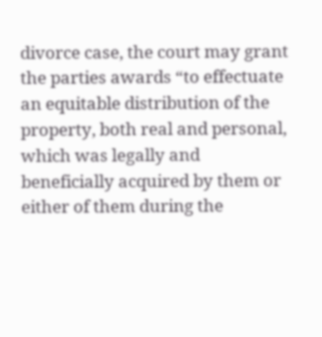divorce case, the court may grant the parties awards “to effectuate an equitable distribution of the property, both real and personal, which was legally and beneficially acquired by them or either of them during the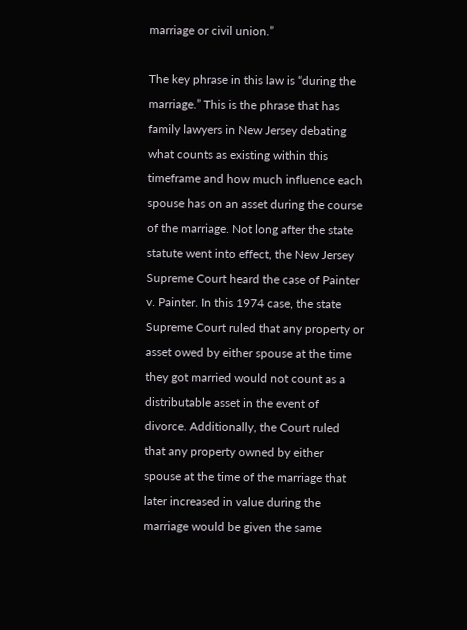marriage or civil union.”

The key phrase in this law is “during the marriage.” This is the phrase that has family lawyers in New Jersey debating what counts as existing within this timeframe and how much influence each spouse has on an asset during the course of the marriage. Not long after the state statute went into effect, the New Jersey Supreme Court heard the case of Painter v. Painter. In this 1974 case, the state Supreme Court ruled that any property or asset owed by either spouse at the time they got married would not count as a distributable asset in the event of divorce. Additionally, the Court ruled that any property owned by either spouse at the time of the marriage that later increased in value during the marriage would be given the same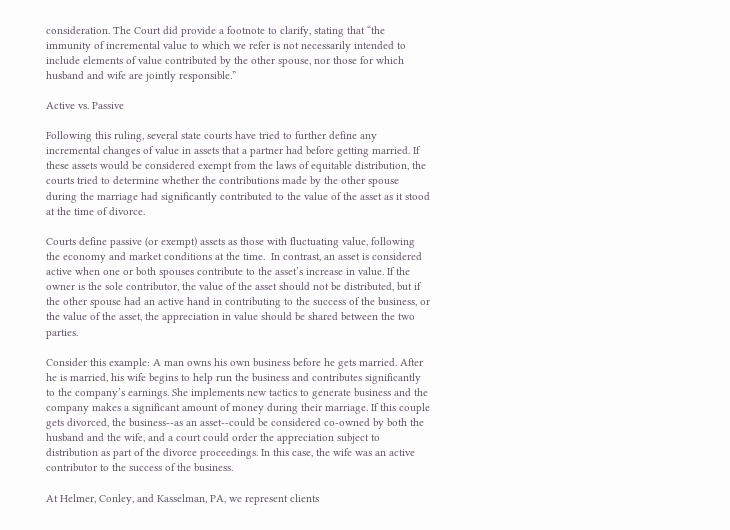consideration. The Court did provide a footnote to clarify, stating that “the immunity of incremental value to which we refer is not necessarily intended to include elements of value contributed by the other spouse, nor those for which husband and wife are jointly responsible.”

Active vs. Passive

Following this ruling, several state courts have tried to further define any incremental changes of value in assets that a partner had before getting married. If these assets would be considered exempt from the laws of equitable distribution, the courts tried to determine whether the contributions made by the other spouse during the marriage had significantly contributed to the value of the asset as it stood at the time of divorce.

Courts define passive (or exempt) assets as those with fluctuating value, following the economy and market conditions at the time.  In contrast, an asset is considered active when one or both spouses contribute to the asset’s increase in value. If the owner is the sole contributor, the value of the asset should not be distributed, but if the other spouse had an active hand in contributing to the success of the business, or the value of the asset, the appreciation in value should be shared between the two parties.

Consider this example: A man owns his own business before he gets married. After he is married, his wife begins to help run the business and contributes significantly to the company’s earnings. She implements new tactics to generate business and the company makes a significant amount of money during their marriage. If this couple gets divorced, the business--as an asset--could be considered co-owned by both the husband and the wife, and a court could order the appreciation subject to distribution as part of the divorce proceedings. In this case, the wife was an active contributor to the success of the business.

At Helmer, Conley, and Kasselman, PA, we represent clients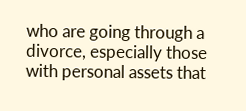who are going through a divorce, especially those with personal assets that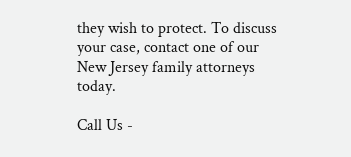they wish to protect. To discuss your case, contact one of our New Jersey family attorneys today.

Call Us -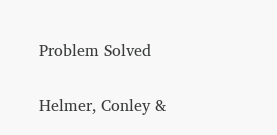Problem Solved

Helmer, Conley &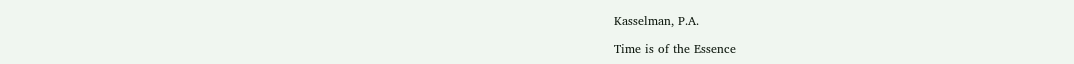Kasselman, P.A.

Time is of the Essence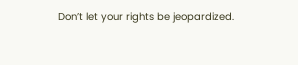Don’t let your rights be jeopardized.